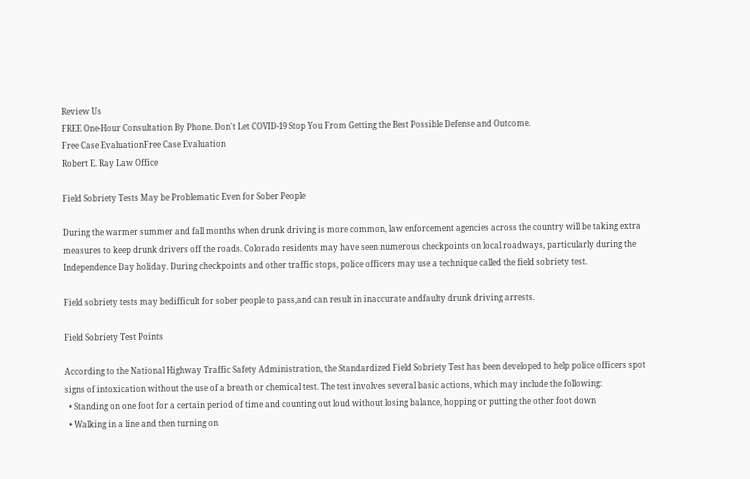Review Us
FREE One-Hour Consultation By Phone. Don't Let COVID-19 Stop You From Getting the Best Possible Defense and Outcome.
Free Case EvaluationFree Case Evaluation
Robert E. Ray Law Office

Field Sobriety Tests May be Problematic Even for Sober People

During the warmer summer and fall months when drunk driving is more common, law enforcement agencies across the country will be taking extra measures to keep drunk drivers off the roads. Colorado residents may have seen numerous checkpoints on local roadways, particularly during the Independence Day holiday. During checkpoints and other traffic stops, police officers may use a technique called the field sobriety test.

Field sobriety tests may bedifficult for sober people to pass,and can result in inaccurate andfaulty drunk driving arrests.

Field Sobriety Test Points

According to the National Highway Traffic Safety Administration, the Standardized Field Sobriety Test has been developed to help police officers spot signs of intoxication without the use of a breath or chemical test. The test involves several basic actions, which may include the following:
  • Standing on one foot for a certain period of time and counting out loud without losing balance, hopping or putting the other foot down
  • Walking in a line and then turning on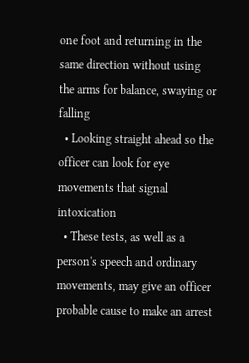one foot and returning in the same direction without using the arms for balance, swaying or falling
  • Looking straight ahead so the officer can look for eye movements that signal intoxication
  • These tests, as well as a person's speech and ordinary movements, may give an officer probable cause to make an arrest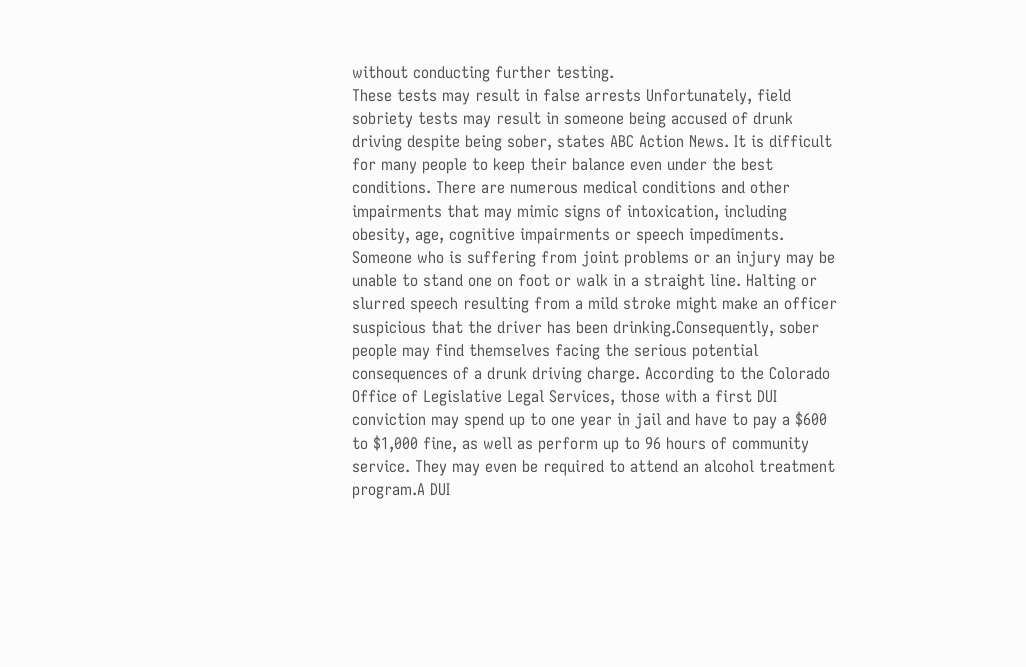without conducting further testing.
These tests may result in false arrests Unfortunately, field sobriety tests may result in someone being accused of drunk driving despite being sober, states ABC Action News. It is difficult for many people to keep their balance even under the best conditions. There are numerous medical conditions and other impairments that may mimic signs of intoxication, including obesity, age, cognitive impairments or speech impediments. Someone who is suffering from joint problems or an injury may be unable to stand one on foot or walk in a straight line. Halting or slurred speech resulting from a mild stroke might make an officer suspicious that the driver has been drinking.Consequently, sober people may find themselves facing the serious potential consequences of a drunk driving charge. According to the Colorado Office of Legislative Legal Services, those with a first DUI conviction may spend up to one year in jail and have to pay a $600 to $1,000 fine, as well as perform up to 96 hours of community service. They may even be required to attend an alcohol treatment program.A DUI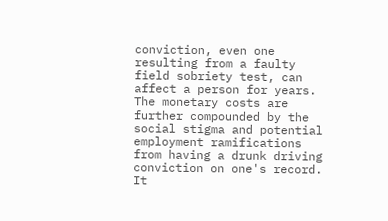conviction, even one resulting from a faulty field sobriety test, can affect a person for years. The monetary costs are further compounded by the social stigma and potential employment ramifications from having a drunk driving conviction on one's record. It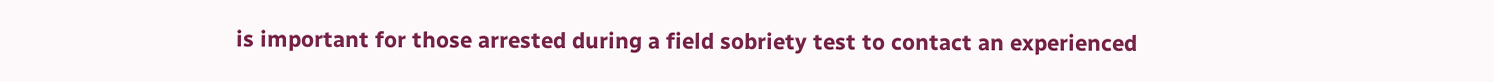is important for those arrested during a field sobriety test to contact an experienced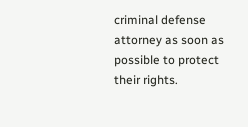criminal defense attorney as soon as possible to protect their rights.